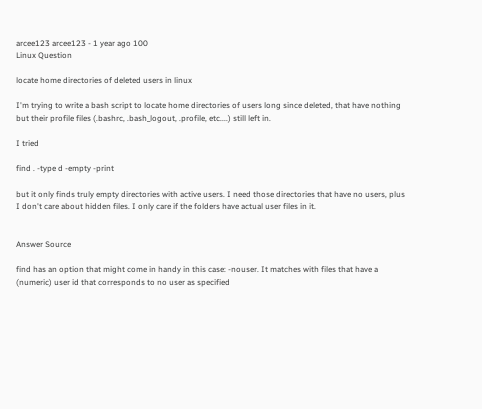arcee123 arcee123 - 1 year ago 100
Linux Question

locate home directories of deleted users in linux

I'm trying to write a bash script to locate home directories of users long since deleted, that have nothing but their profile files (.bashrc, .bash_logout, .profile, etc....) still left in.

I tried

find . -type d -empty -print

but it only finds truly empty directories with active users. I need those directories that have no users, plus I don't care about hidden files. I only care if the folders have actual user files in it.


Answer Source

find has an option that might come in handy in this case: -nouser. It matches with files that have a (numeric) user id that corresponds to no user as specified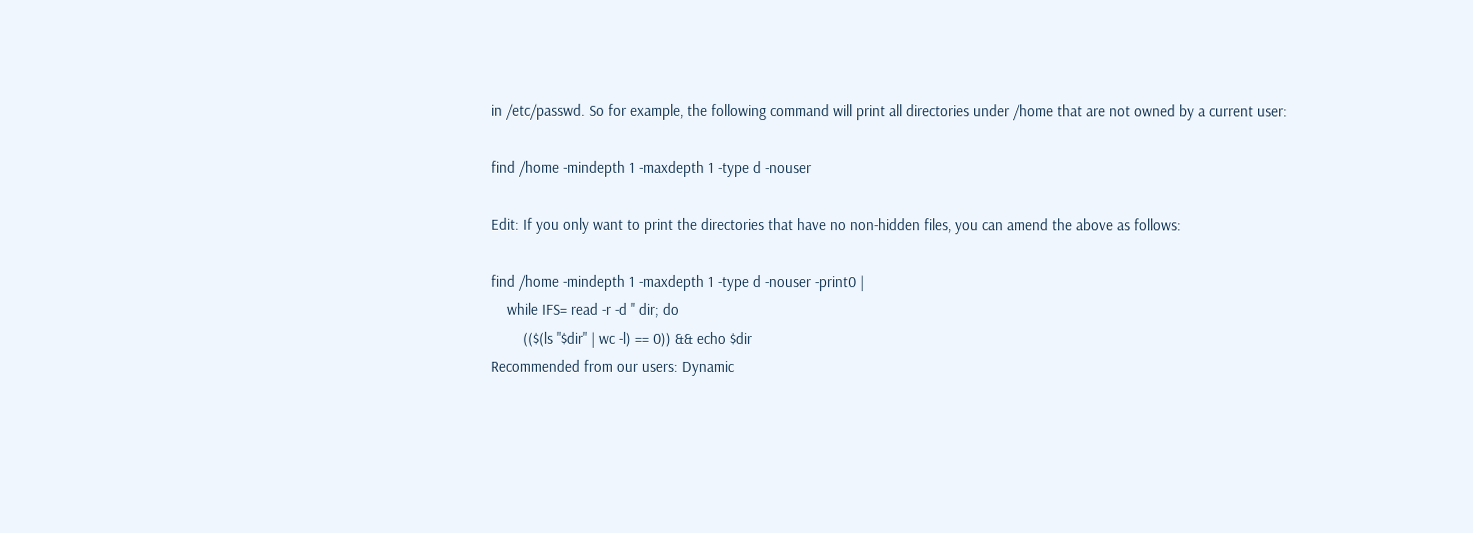in /etc/passwd. So for example, the following command will print all directories under /home that are not owned by a current user:

find /home -mindepth 1 -maxdepth 1 -type d -nouser

Edit: If you only want to print the directories that have no non-hidden files, you can amend the above as follows:

find /home -mindepth 1 -maxdepth 1 -type d -nouser -print0 |
    while IFS= read -r -d '' dir; do
        (($(ls "$dir" | wc -l) == 0)) && echo $dir
Recommended from our users: Dynamic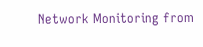Network Monitoring from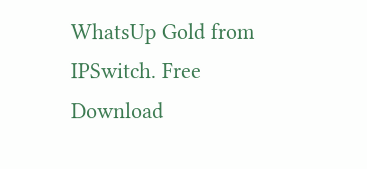WhatsUp Gold from IPSwitch. Free Download